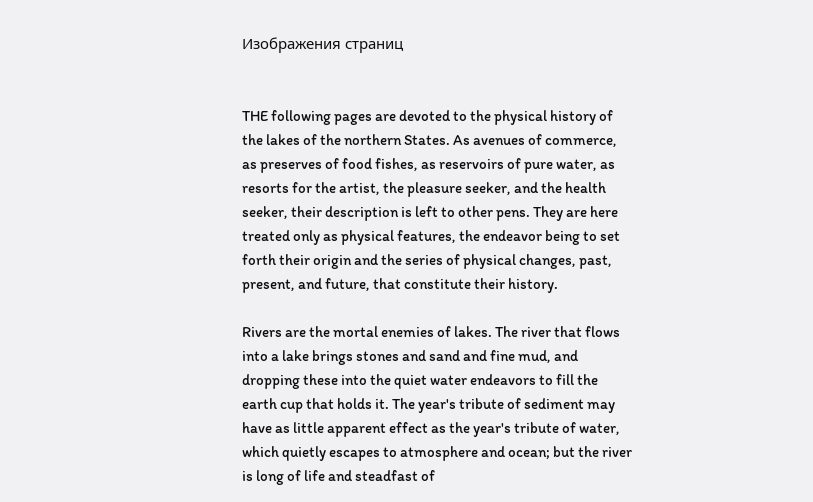Изображения страниц


THE following pages are devoted to the physical history of the lakes of the northern States. As avenues of commerce, as preserves of food fishes, as reservoirs of pure water, as resorts for the artist, the pleasure seeker, and the health seeker, their description is left to other pens. They are here treated only as physical features, the endeavor being to set forth their origin and the series of physical changes, past, present, and future, that constitute their history.

Rivers are the mortal enemies of lakes. The river that flows into a lake brings stones and sand and fine mud, and dropping these into the quiet water endeavors to fill the earth cup that holds it. The year's tribute of sediment may have as little apparent effect as the year's tribute of water, which quietly escapes to atmosphere and ocean; but the river is long of life and steadfast of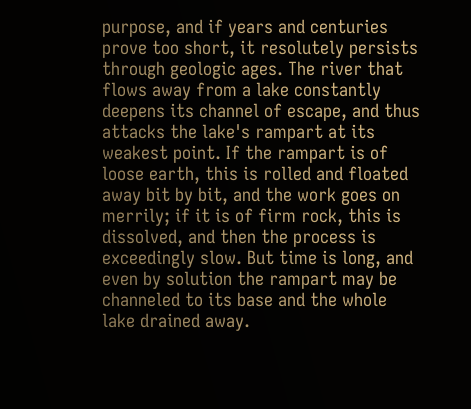purpose, and if years and centuries prove too short, it resolutely persists through geologic ages. The river that flows away from a lake constantly deepens its channel of escape, and thus attacks the lake's rampart at its weakest point. If the rampart is of loose earth, this is rolled and floated away bit by bit, and the work goes on merrily; if it is of firm rock, this is dissolved, and then the process is exceedingly slow. But time is long, and even by solution the rampart may be channeled to its base and the whole lake drained away.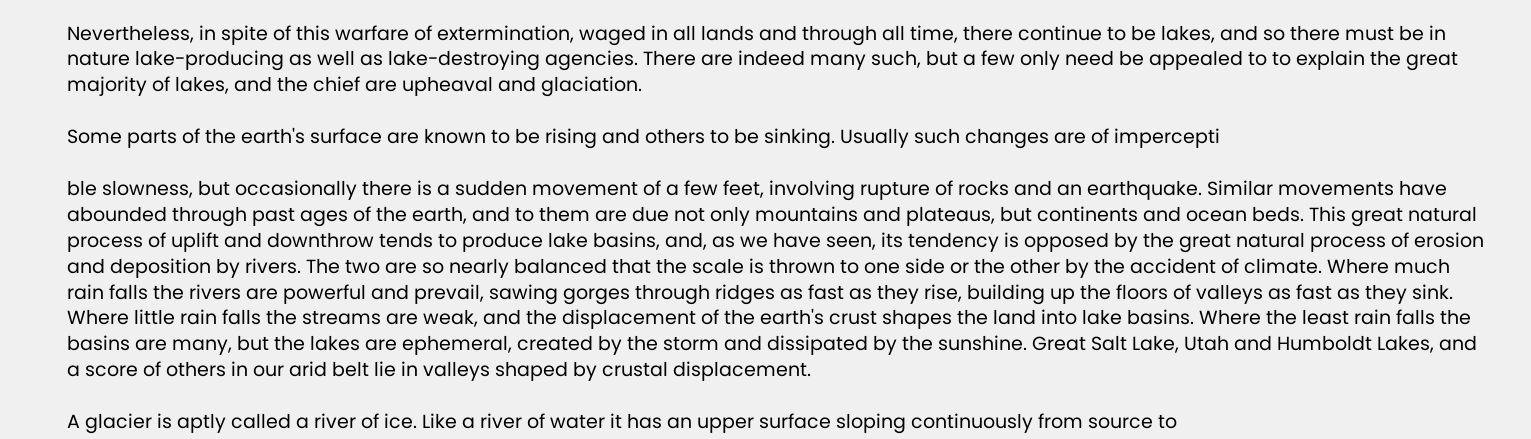Nevertheless, in spite of this warfare of extermination, waged in all lands and through all time, there continue to be lakes, and so there must be in nature lake-producing as well as lake-destroying agencies. There are indeed many such, but a few only need be appealed to to explain the great majority of lakes, and the chief are upheaval and glaciation.

Some parts of the earth's surface are known to be rising and others to be sinking. Usually such changes are of impercepti

ble slowness, but occasionally there is a sudden movement of a few feet, involving rupture of rocks and an earthquake. Similar movements have abounded through past ages of the earth, and to them are due not only mountains and plateaus, but continents and ocean beds. This great natural process of uplift and downthrow tends to produce lake basins, and, as we have seen, its tendency is opposed by the great natural process of erosion and deposition by rivers. The two are so nearly balanced that the scale is thrown to one side or the other by the accident of climate. Where much rain falls the rivers are powerful and prevail, sawing gorges through ridges as fast as they rise, building up the floors of valleys as fast as they sink. Where little rain falls the streams are weak, and the displacement of the earth's crust shapes the land into lake basins. Where the least rain falls the basins are many, but the lakes are ephemeral, created by the storm and dissipated by the sunshine. Great Salt Lake, Utah and Humboldt Lakes, and a score of others in our arid belt lie in valleys shaped by crustal displacement.

A glacier is aptly called a river of ice. Like a river of water it has an upper surface sloping continuously from source to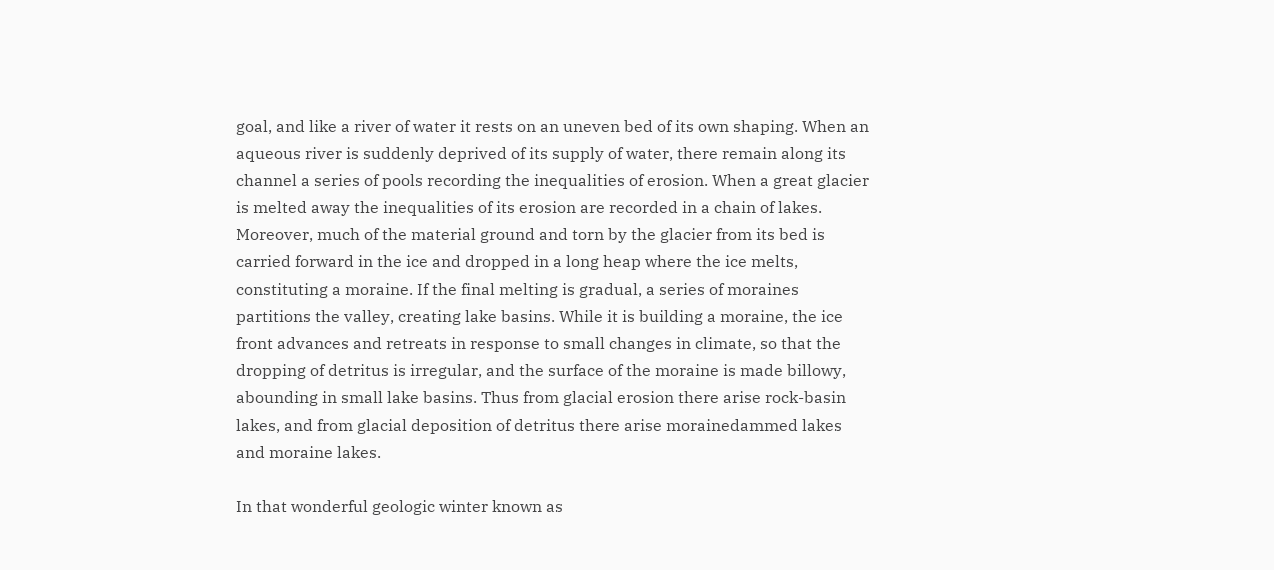goal, and like a river of water it rests on an uneven bed of its own shaping. When an aqueous river is suddenly deprived of its supply of water, there remain along its channel a series of pools recording the inequalities of erosion. When a great glacier is melted away the inequalities of its erosion are recorded in a chain of lakes. Moreover, much of the material ground and torn by the glacier from its bed is carried forward in the ice and dropped in a long heap where the ice melts, constituting a moraine. If the final melting is gradual, a series of moraines partitions the valley, creating lake basins. While it is building a moraine, the ice front advances and retreats in response to small changes in climate, so that the dropping of detritus is irregular, and the surface of the moraine is made billowy, abounding in small lake basins. Thus from glacial erosion there arise rock-basin lakes, and from glacial deposition of detritus there arise morainedammed lakes and moraine lakes.

In that wonderful geologic winter known as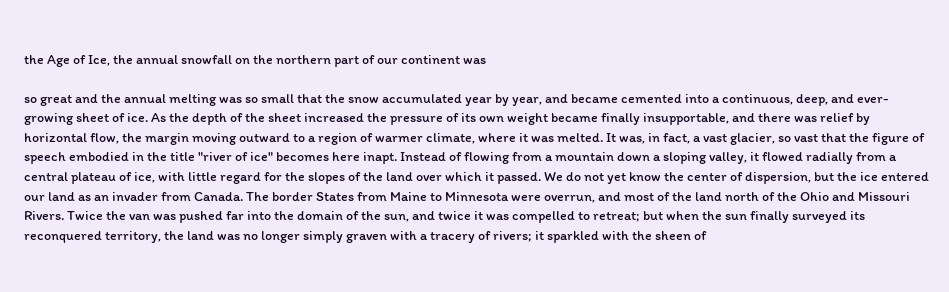the Age of Ice, the annual snowfall on the northern part of our continent was

so great and the annual melting was so small that the snow accumulated year by year, and became cemented into a continuous, deep, and ever-growing sheet of ice. As the depth of the sheet increased the pressure of its own weight became finally insupportable, and there was relief by horizontal flow, the margin moving outward to a region of warmer climate, where it was melted. It was, in fact, a vast glacier, so vast that the figure of speech embodied in the title "river of ice" becomes here inapt. Instead of flowing from a mountain down a sloping valley, it flowed radially from a central plateau of ice, with little regard for the slopes of the land over which it passed. We do not yet know the center of dispersion, but the ice entered our land as an invader from Canada. The border States from Maine to Minnesota were overrun, and most of the land north of the Ohio and Missouri Rivers. Twice the van was pushed far into the domain of the sun, and twice it was compelled to retreat; but when the sun finally surveyed its reconquered territory, the land was no longer simply graven with a tracery of rivers; it sparkled with the sheen of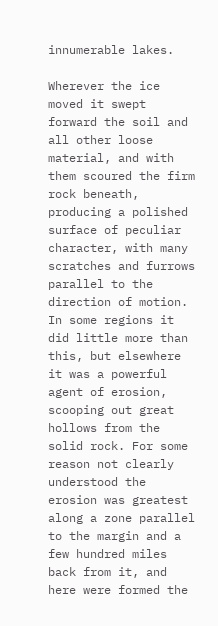innumerable lakes.

Wherever the ice moved it swept forward the soil and all other loose material, and with them scoured the firm rock beneath, producing a polished surface of peculiar character, with many scratches and furrows parallel to the direction of motion. In some regions it did little more than this, but elsewhere it was a powerful agent of erosion, scooping out great hollows from the solid rock. For some reason not clearly understood the erosion was greatest along a zone parallel to the margin and a few hundred miles back from it, and here were formed the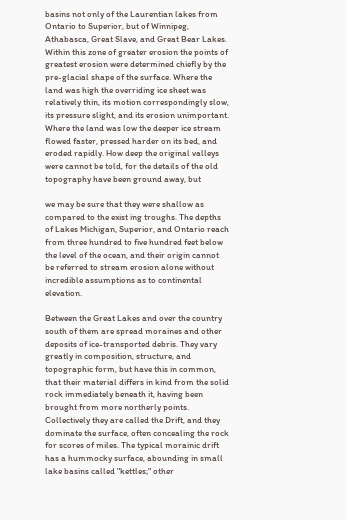basins not only of the Laurentian lakes from Ontario to Superior, but of Winnipeg, Athabasca, Great Slave, and Great Bear Lakes. Within this zone of greater erosion the points of greatest erosion were determined chiefly by the pre-glacial shape of the surface. Where the land was high the overriding ice sheet was relatively thin, its motion correspondingly slow, its pressure slight, and its erosion unimportant. Where the land was low the deeper ice stream flowed faster, pressed harder on its bed, and eroded rapidly. How deep the original valleys were cannot be told, for the details of the old topography have been ground away, but

we may be sure that they were shallow as compared to the exist ing troughs. The depths of Lakes Michigan, Superior, and Ontario reach from three hundred to five hundred feet below the level of the ocean, and their origin cannot be referred to stream erosion alone without incredible assumptions as to continental elevation.

Between the Great Lakes and over the country south of them are spread moraines and other deposits of ice-transported debris. They vary greatly in composition, structure, and topographic form, but have this in common, that their material differs in kind from the solid rock immediately beneath it, having been brought from more northerly points. Collectively they are called the Drift, and they dominate the surface, often concealing the rock for scores of miles. The typical morainic drift has a hummocky surface, abounding in small lake basins called "kettles;" other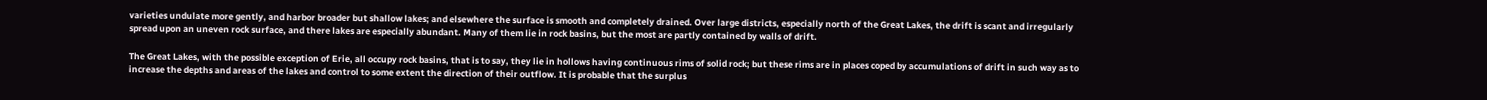varieties undulate more gently, and harbor broader but shallow lakes; and elsewhere the surface is smooth and completely drained. Over large districts, especially north of the Great Lakes, the drift is scant and irregularly spread upon an uneven rock surface, and there lakes are especially abundant. Many of them lie in rock basins, but the most are partly contained by walls of drift.

The Great Lakes, with the possible exception of Erie, all occupy rock basins, that is to say, they lie in hollows having continuous rims of solid rock; but these rims are in places coped by accumulations of drift in such way as to increase the depths and areas of the lakes and control to some extent the direction of their outflow. It is probable that the surplus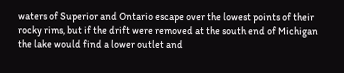waters of Superior and Ontario escape over the lowest points of their rocky rims, but if the drift were removed at the south end of Michigan the lake would find a lower outlet and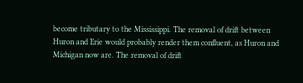become tributary to the Mississippi. The removal of drift between Huron and Erie would probably render them confluent, as Huron and Michigan now are. The removal of drift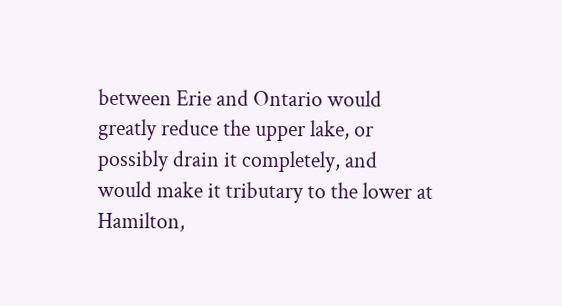between Erie and Ontario would greatly reduce the upper lake, or possibly drain it completely, and would make it tributary to the lower at Hamilton,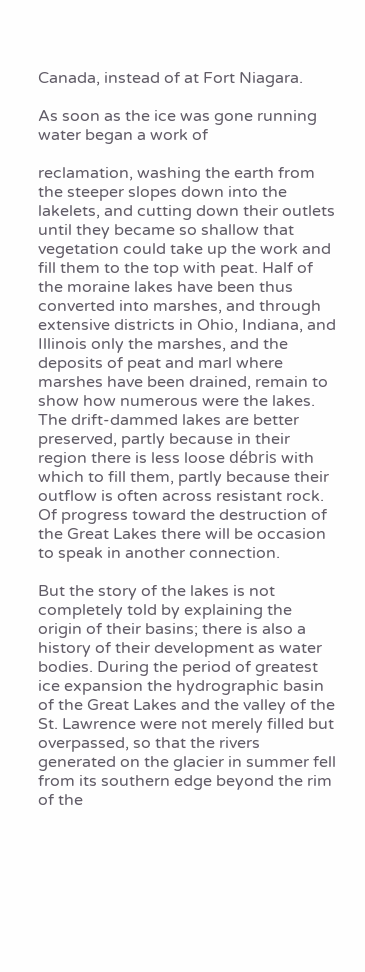Canada, instead of at Fort Niagara.

As soon as the ice was gone running water began a work of

reclamation, washing the earth from the steeper slopes down into the lakelets, and cutting down their outlets until they became so shallow that vegetation could take up the work and fill them to the top with peat. Half of the moraine lakes have been thus converted into marshes, and through extensive districts in Ohio, Indiana, and Illinois only the marshes, and the deposits of peat and marl where marshes have been drained, remain to show how numerous were the lakes. The drift-dammed lakes are better preserved, partly because in their region there is less loose débris with which to fill them, partly because their outflow is often across resistant rock. Of progress toward the destruction of the Great Lakes there will be occasion to speak in another connection.

But the story of the lakes is not completely told by explaining the origin of their basins; there is also a history of their development as water bodies. During the period of greatest ice expansion the hydrographic basin of the Great Lakes and the valley of the St. Lawrence were not merely filled but overpassed, so that the rivers generated on the glacier in summer fell from its southern edge beyond the rim of the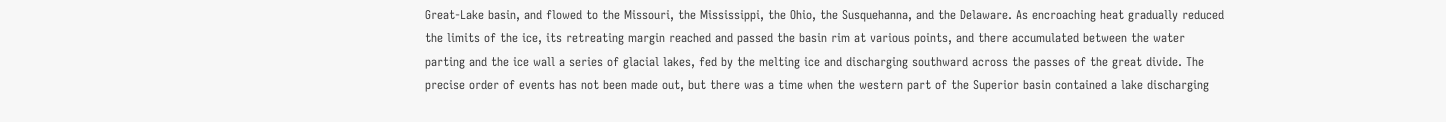Great-Lake basin, and flowed to the Missouri, the Mississippi, the Ohio, the Susquehanna, and the Delaware. As encroaching heat gradually reduced the limits of the ice, its retreating margin reached and passed the basin rim at various points, and there accumulated between the water parting and the ice wall a series of glacial lakes, fed by the melting ice and discharging southward across the passes of the great divide. The precise order of events has not been made out, but there was a time when the western part of the Superior basin contained a lake discharging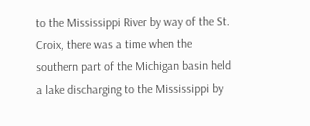to the Mississippi River by way of the St. Croix, there was a time when the southern part of the Michigan basin held a lake discharging to the Mississippi by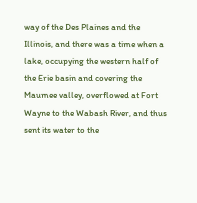way of the Des Plaines and the Illinois, and there was a time when a lake, occupying the western half of the Erie basin and covering the Maumee valley, overflowed at Fort Wayne to the Wabash River, and thus sent its water to the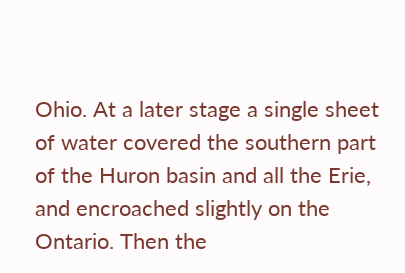Ohio. At a later stage a single sheet of water covered the southern part of the Huron basin and all the Erie, and encroached slightly on the Ontario. Then the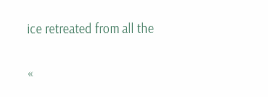ice retreated from all the

«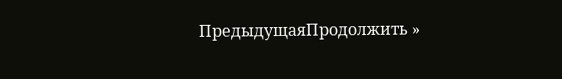ПредыдущаяПродолжить »